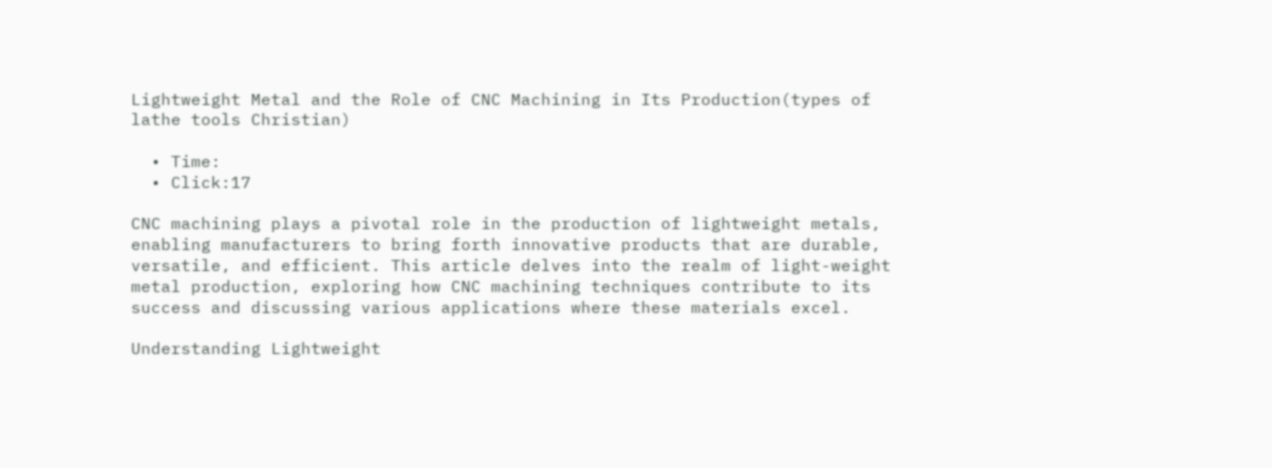Lightweight Metal and the Role of CNC Machining in Its Production(types of lathe tools Christian)

  • Time:
  • Click:17

CNC machining plays a pivotal role in the production of lightweight metals, enabling manufacturers to bring forth innovative products that are durable, versatile, and efficient. This article delves into the realm of light-weight metal production, exploring how CNC machining techniques contribute to its success and discussing various applications where these materials excel.

Understanding Lightweight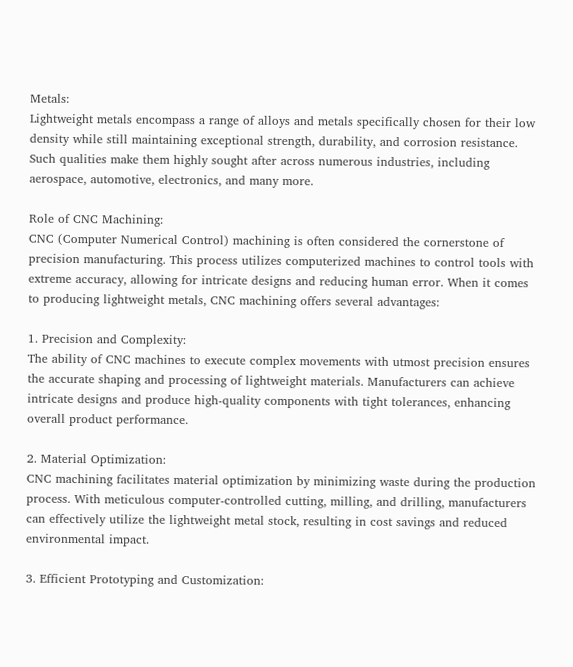Metals:
Lightweight metals encompass a range of alloys and metals specifically chosen for their low density while still maintaining exceptional strength, durability, and corrosion resistance. Such qualities make them highly sought after across numerous industries, including aerospace, automotive, electronics, and many more.

Role of CNC Machining:
CNC (Computer Numerical Control) machining is often considered the cornerstone of precision manufacturing. This process utilizes computerized machines to control tools with extreme accuracy, allowing for intricate designs and reducing human error. When it comes to producing lightweight metals, CNC machining offers several advantages:

1. Precision and Complexity:
The ability of CNC machines to execute complex movements with utmost precision ensures the accurate shaping and processing of lightweight materials. Manufacturers can achieve intricate designs and produce high-quality components with tight tolerances, enhancing overall product performance.

2. Material Optimization:
CNC machining facilitates material optimization by minimizing waste during the production process. With meticulous computer-controlled cutting, milling, and drilling, manufacturers can effectively utilize the lightweight metal stock, resulting in cost savings and reduced environmental impact.

3. Efficient Prototyping and Customization: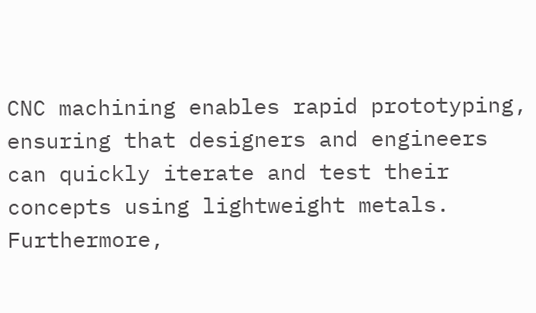CNC machining enables rapid prototyping, ensuring that designers and engineers can quickly iterate and test their concepts using lightweight metals. Furthermore,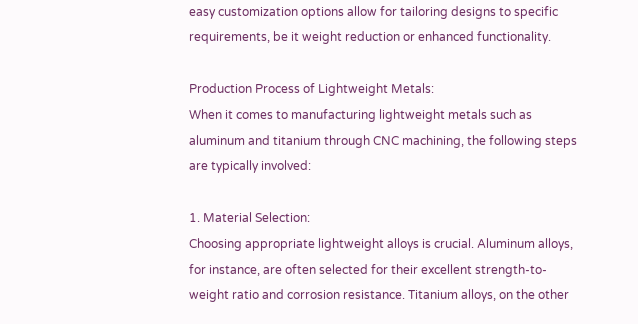easy customization options allow for tailoring designs to specific requirements, be it weight reduction or enhanced functionality.

Production Process of Lightweight Metals:
When it comes to manufacturing lightweight metals such as aluminum and titanium through CNC machining, the following steps are typically involved:

1. Material Selection:
Choosing appropriate lightweight alloys is crucial. Aluminum alloys, for instance, are often selected for their excellent strength-to-weight ratio and corrosion resistance. Titanium alloys, on the other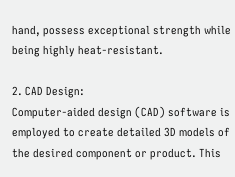hand, possess exceptional strength while being highly heat-resistant.

2. CAD Design:
Computer-aided design (CAD) software is employed to create detailed 3D models of the desired component or product. This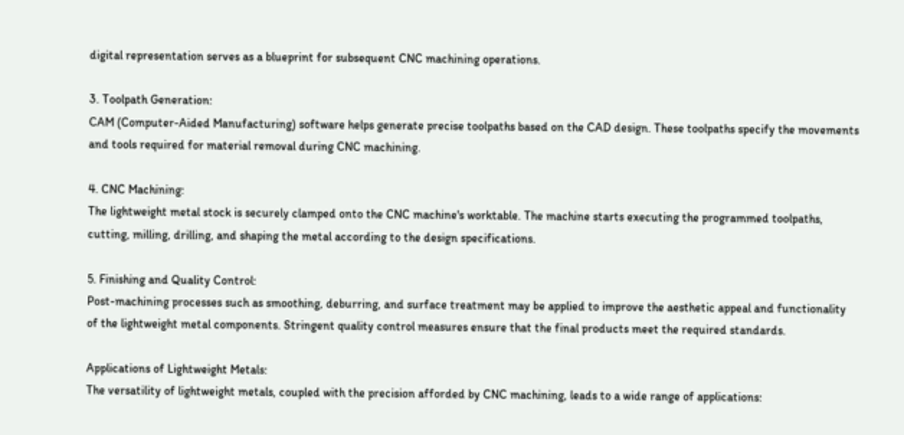digital representation serves as a blueprint for subsequent CNC machining operations.

3. Toolpath Generation:
CAM (Computer-Aided Manufacturing) software helps generate precise toolpaths based on the CAD design. These toolpaths specify the movements and tools required for material removal during CNC machining.

4. CNC Machining:
The lightweight metal stock is securely clamped onto the CNC machine's worktable. The machine starts executing the programmed toolpaths, cutting, milling, drilling, and shaping the metal according to the design specifications.

5. Finishing and Quality Control:
Post-machining processes such as smoothing, deburring, and surface treatment may be applied to improve the aesthetic appeal and functionality of the lightweight metal components. Stringent quality control measures ensure that the final products meet the required standards.

Applications of Lightweight Metals:
The versatility of lightweight metals, coupled with the precision afforded by CNC machining, leads to a wide range of applications: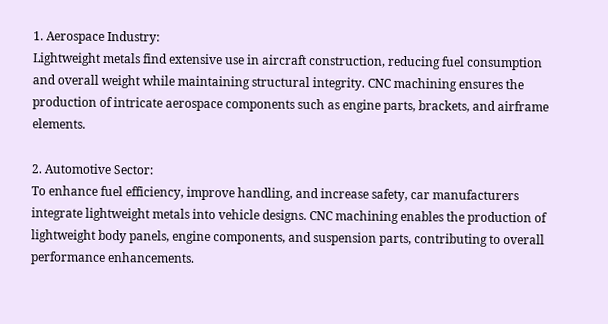1. Aerospace Industry:
Lightweight metals find extensive use in aircraft construction, reducing fuel consumption and overall weight while maintaining structural integrity. CNC machining ensures the production of intricate aerospace components such as engine parts, brackets, and airframe elements.

2. Automotive Sector:
To enhance fuel efficiency, improve handling, and increase safety, car manufacturers integrate lightweight metals into vehicle designs. CNC machining enables the production of lightweight body panels, engine components, and suspension parts, contributing to overall performance enhancements.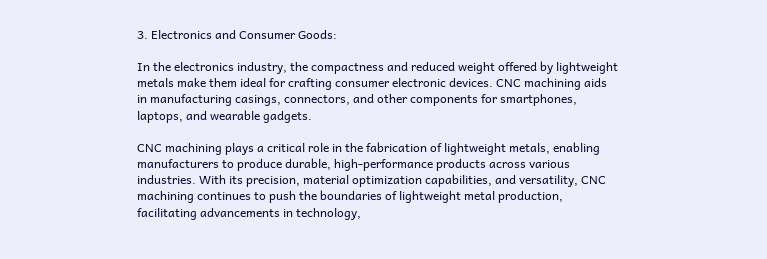3. Electronics and Consumer Goods:

In the electronics industry, the compactness and reduced weight offered by lightweight metals make them ideal for crafting consumer electronic devices. CNC machining aids in manufacturing casings, connectors, and other components for smartphones, laptops, and wearable gadgets.

CNC machining plays a critical role in the fabrication of lightweight metals, enabling manufacturers to produce durable, high-performance products across various industries. With its precision, material optimization capabilities, and versatility, CNC machining continues to push the boundaries of lightweight metal production, facilitating advancements in technology,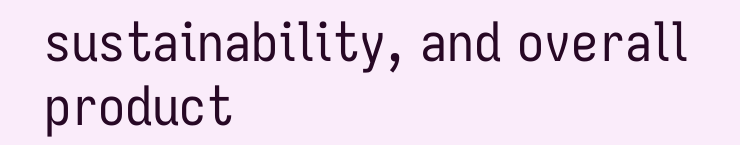sustainability, and overall product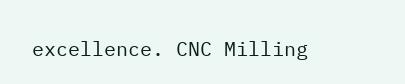excellence. CNC Milling